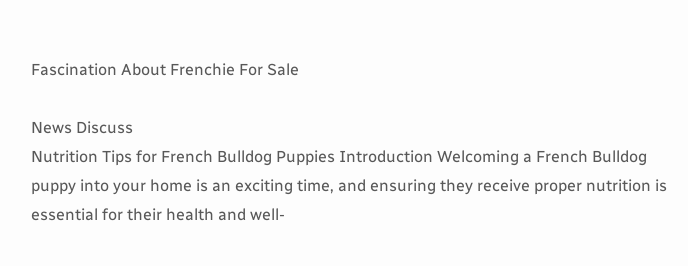Fascination About Frenchie For Sale

News Discuss
Nutrition Tips for French Bulldog Puppies Introduction Welcoming a French Bulldog puppy into your home is an exciting time, and ensuring they receive proper nutrition is essential for their health and well-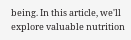being. In this article, we'll explore valuable nutrition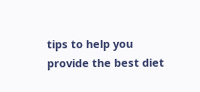tips to help you provide the best diet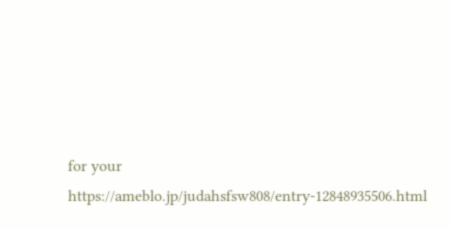for your https://ameblo.jp/judahsfsw808/entry-12848935506.html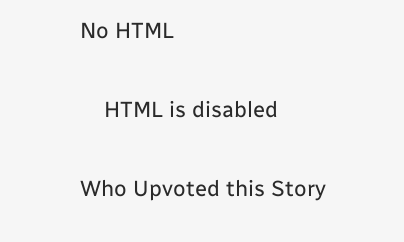No HTML

    HTML is disabled

Who Upvoted this Story